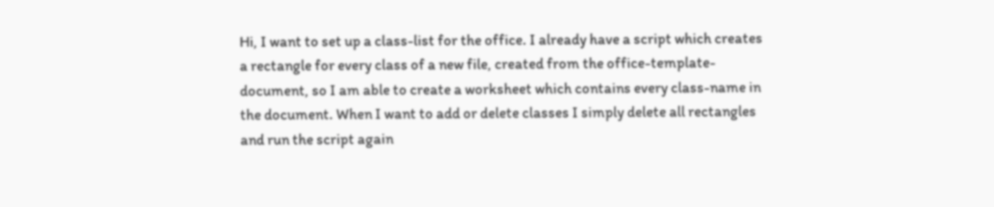Hi, I want to set up a class-list for the office. I already have a script which creates a rectangle for every class of a new file, created from the office-template-document, so I am able to create a worksheet which contains every class-name in the document. When I want to add or delete classes I simply delete all rectangles and run the script again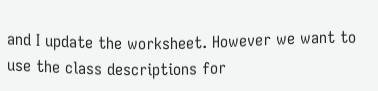and I update the worksheet. However we want to use the class descriptions for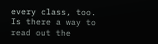every class, too.   Is there a way to read out the